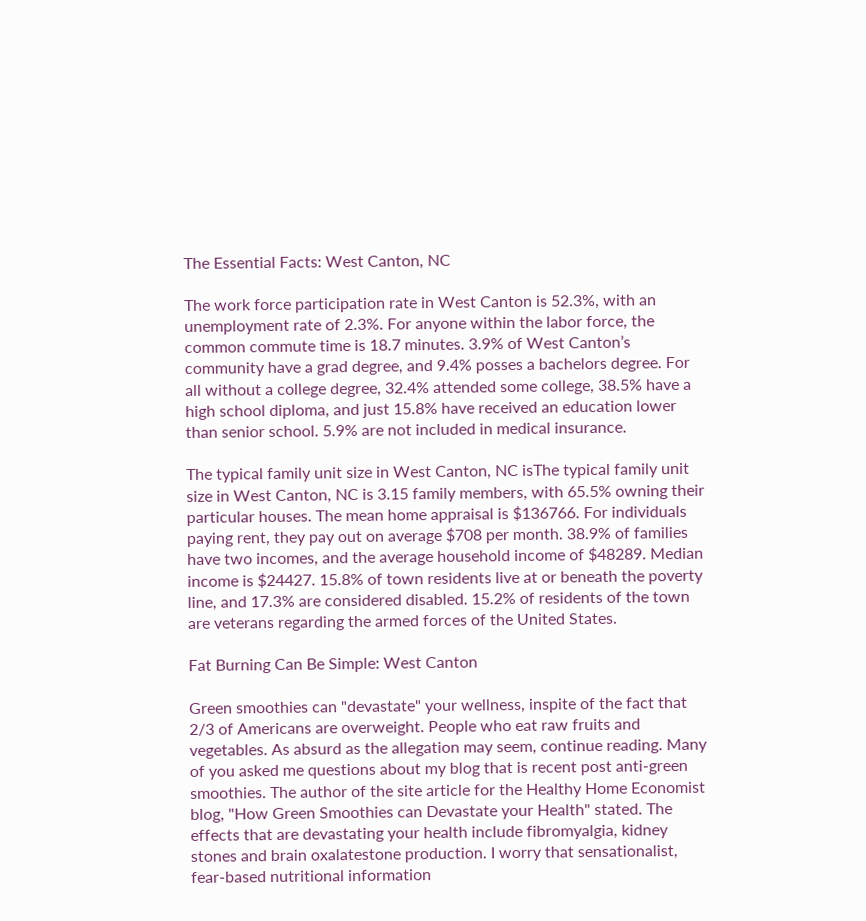The Essential Facts: West Canton, NC

The work force participation rate in West Canton is 52.3%, with an unemployment rate of 2.3%. For anyone within the labor force, the common commute time is 18.7 minutes. 3.9% of West Canton’s community have a grad degree, and 9.4% posses a bachelors degree. For all without a college degree, 32.4% attended some college, 38.5% have a high school diploma, and just 15.8% have received an education lower than senior school. 5.9% are not included in medical insurance.

The typical family unit size in West Canton, NC isThe typical family unit size in West Canton, NC is 3.15 family members, with 65.5% owning their particular houses. The mean home appraisal is $136766. For individuals paying rent, they pay out on average $708 per month. 38.9% of families have two incomes, and the average household income of $48289. Median income is $24427. 15.8% of town residents live at or beneath the poverty line, and 17.3% are considered disabled. 15.2% of residents of the town are veterans regarding the armed forces of the United States.

Fat Burning Can Be Simple: West Canton

Green smoothies can "devastate" your wellness, inspite of the fact that 2/3 of Americans are overweight. People who eat raw fruits and vegetables. As absurd as the allegation may seem, continue reading. Many of you asked me questions about my blog that is recent post anti-green smoothies. The author of the site article for the Healthy Home Economist blog, "How Green Smoothies can Devastate your Health" stated. The effects that are devastating your health include fibromyalgia, kidney stones and brain oxalatestone production. I worry that sensationalist, fear-based nutritional information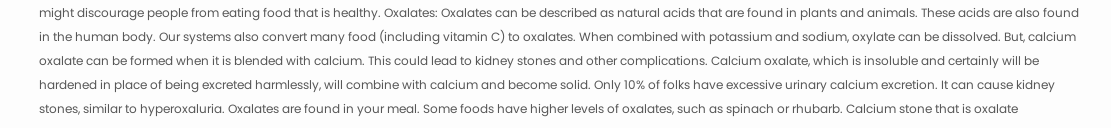might discourage people from eating food that is healthy. Oxalates: Oxalates can be described as natural acids that are found in plants and animals. These acids are also found in the human body. Our systems also convert many food (including vitamin C) to oxalates. When combined with potassium and sodium, oxylate can be dissolved. But, calcium oxalate can be formed when it is blended with calcium. This could lead to kidney stones and other complications. Calcium oxalate, which is insoluble and certainly will be hardened in place of being excreted harmlessly, will combine with calcium and become solid. Only 10% of folks have excessive urinary calcium excretion. It can cause kidney stones, similar to hyperoxaluria. Oxalates are found in your meal. Some foods have higher levels of oxalates, such as spinach or rhubarb. Calcium stone that is oxalate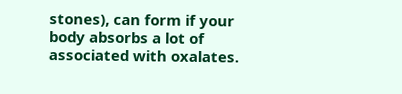stones), can form if your body absorbs a lot of associated with oxalates.